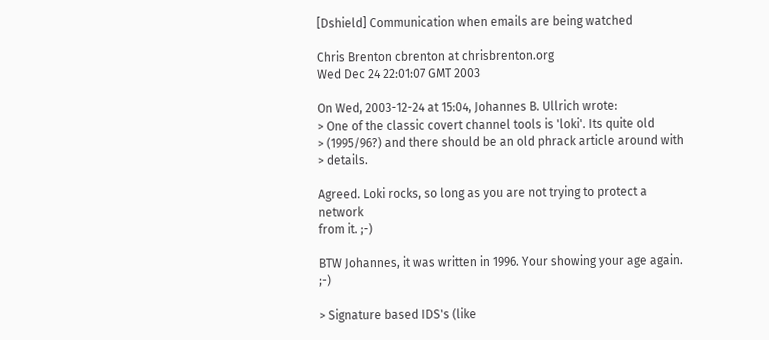[Dshield] Communication when emails are being watched

Chris Brenton cbrenton at chrisbrenton.org
Wed Dec 24 22:01:07 GMT 2003

On Wed, 2003-12-24 at 15:04, Johannes B. Ullrich wrote:
> One of the classic covert channel tools is 'loki'. Its quite old
> (1995/96?) and there should be an old phrack article around with
> details.

Agreed. Loki rocks, so long as you are not trying to protect a network
from it. ;-)

BTW Johannes, it was written in 1996. Your showing your age again. ;-)

> Signature based IDS's (like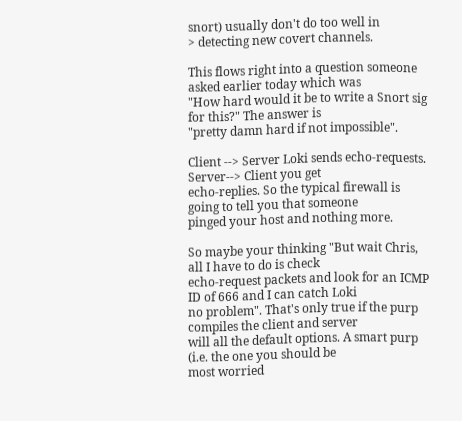snort) usually don't do too well in
> detecting new covert channels.

This flows right into a question someone asked earlier today which was
"How hard would it be to write a Snort sig for this?" The answer is
"pretty damn hard if not impossible".

Client --> Server Loki sends echo-requests. Server--> Client you get
echo-replies. So the typical firewall is going to tell you that someone
pinged your host and nothing more.

So maybe your thinking "But wait Chris, all I have to do is check
echo-request packets and look for an ICMP ID of 666 and I can catch Loki
no problem". That's only true if the purp compiles the client and server
will all the default options. A smart purp (i.e. the one you should be
most worried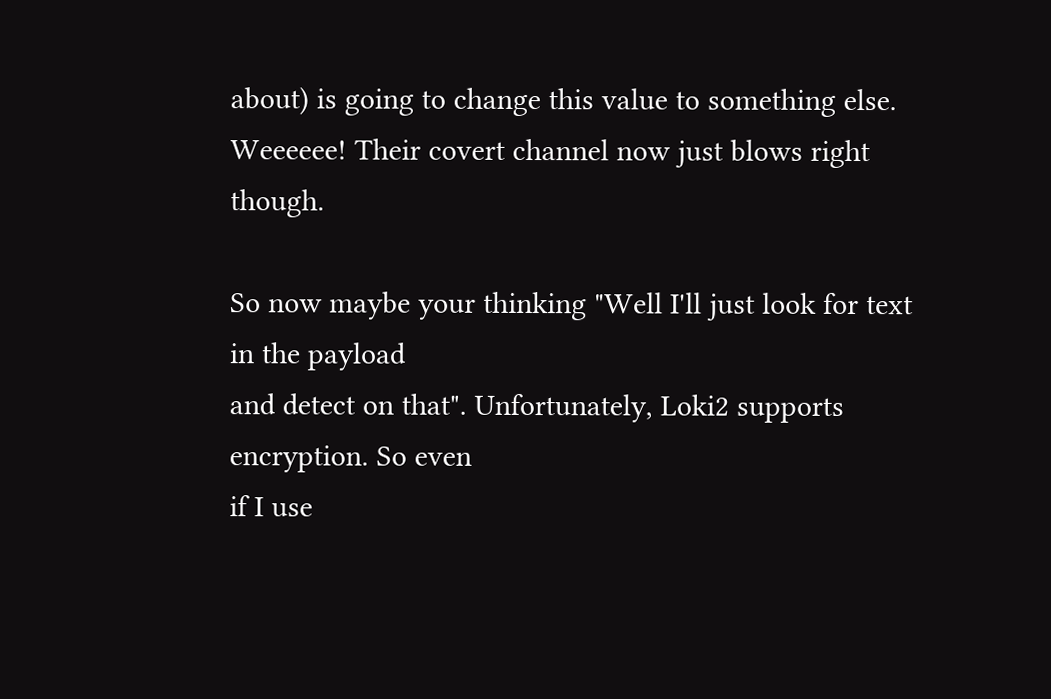about) is going to change this value to something else.
Weeeeee! Their covert channel now just blows right though.

So now maybe your thinking "Well I'll just look for text in the payload
and detect on that". Unfortunately, Loki2 supports encryption. So even
if I use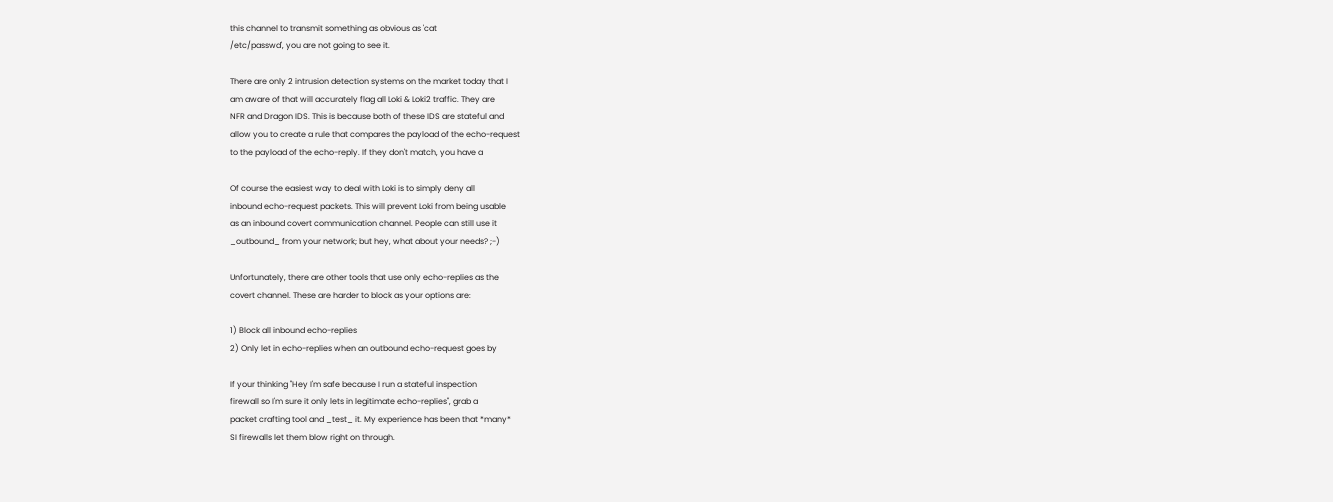this channel to transmit something as obvious as 'cat
/etc/passwd', you are not going to see it.

There are only 2 intrusion detection systems on the market today that I
am aware of that will accurately flag all Loki & Loki2 traffic. They are
NFR and Dragon IDS. This is because both of these IDS are stateful and
allow you to create a rule that compares the payload of the echo-request
to the payload of the echo-reply. If they don't match, you have a

Of course the easiest way to deal with Loki is to simply deny all
inbound echo-request packets. This will prevent Loki from being usable
as an inbound covert communication channel. People can still use it
_outbound_ from your network; but hey, what about your needs? ;-)

Unfortunately, there are other tools that use only echo-replies as the
covert channel. These are harder to block as your options are:

1) Block all inbound echo-replies
2) Only let in echo-replies when an outbound echo-request goes by

If your thinking "Hey I'm safe because I run a stateful inspection
firewall so I'm sure it only lets in legitimate echo-replies", grab a
packet crafting tool and _test_ it. My experience has been that *many*
SI firewalls let them blow right on through.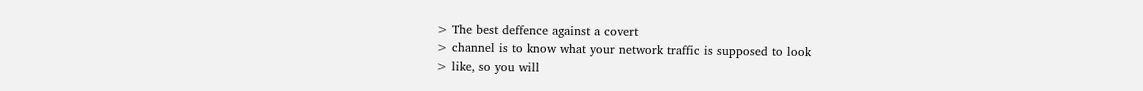> The best deffence against a covert
> channel is to know what your network traffic is supposed to look
> like, so you will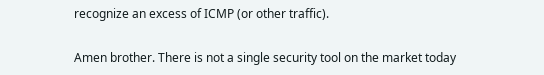recognize an excess of ICMP (or other traffic).

Amen brother. There is not a single security tool on the market today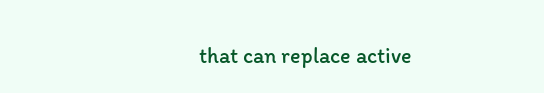that can replace active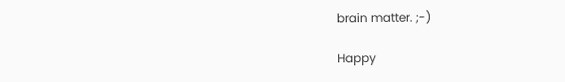brain matter. ;-)

Happy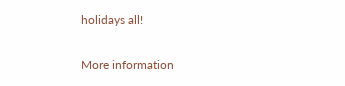holidays all!

More information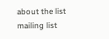about the list mailing list